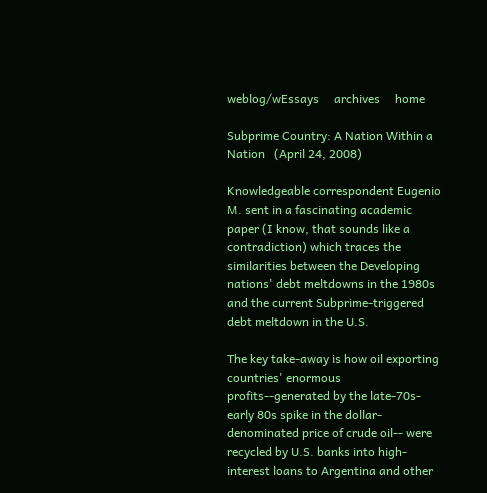weblog/wEssays     archives     home

Subprime Country: A Nation Within a Nation   (April 24, 2008)

Knowledgeable correspondent Eugenio M. sent in a fascinating academic paper (I know, that sounds like a contradiction) which traces the similarities between the Developing nations' debt meltdowns in the 1980s and the current Subprime-triggered debt meltdown in the U.S.

The key take-away is how oil exporting countries' enormous profits--generated by the late-70s-early 80s spike in the dollar-denominated price of crude oil-- were recycled by U.S. banks into high-interest loans to Argentina and other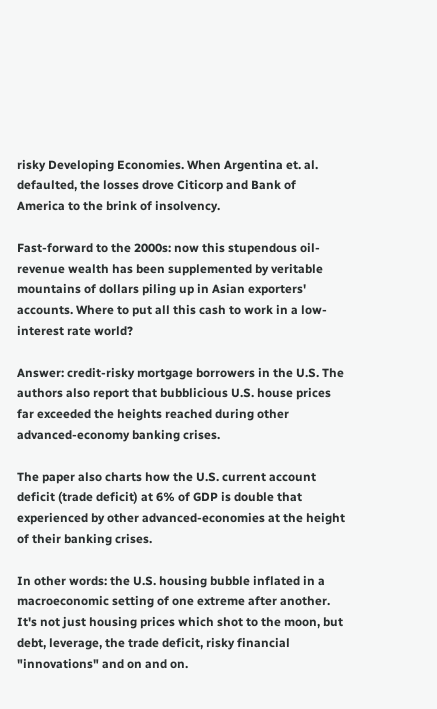risky Developing Economies. When Argentina et. al. defaulted, the losses drove Citicorp and Bank of America to the brink of insolvency.

Fast-forward to the 2000s: now this stupendous oil-revenue wealth has been supplemented by veritable mountains of dollars piling up in Asian exporters' accounts. Where to put all this cash to work in a low-interest rate world?

Answer: credit-risky mortgage borrowers in the U.S. The authors also report that bubblicious U.S. house prices far exceeded the heights reached during other advanced-economy banking crises.

The paper also charts how the U.S. current account deficit (trade deficit) at 6% of GDP is double that experienced by other advanced-economies at the height of their banking crises.

In other words: the U.S. housing bubble inflated in a macroeconomic setting of one extreme after another. It's not just housing prices which shot to the moon, but debt, leverage, the trade deficit, risky financial "innovations" and on and on.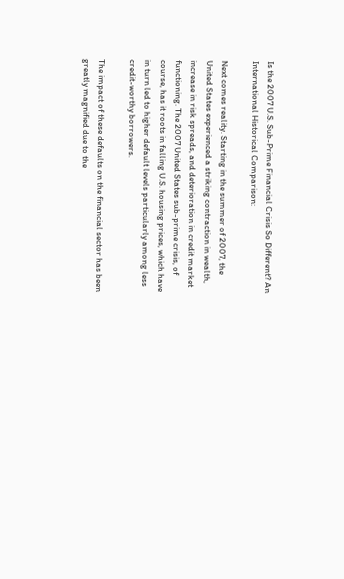Is the 2007 U.S. Sub-Prime Financial Crisis So Different? An International Historical Comparison:

Next comes reality. Starting in the summer of 2007, the United States experienced a striking contraction in wealth, increase in risk spreads, and deterioration in credit market functioning. The 2007 United States sub-prime crisis, of course, has it roots in falling U.S. housing prices, which have in turn led to higher default levels particularly among less credit-worthy borrowers.

The impact of these defaults on the financial sector has been greatly magnified due to the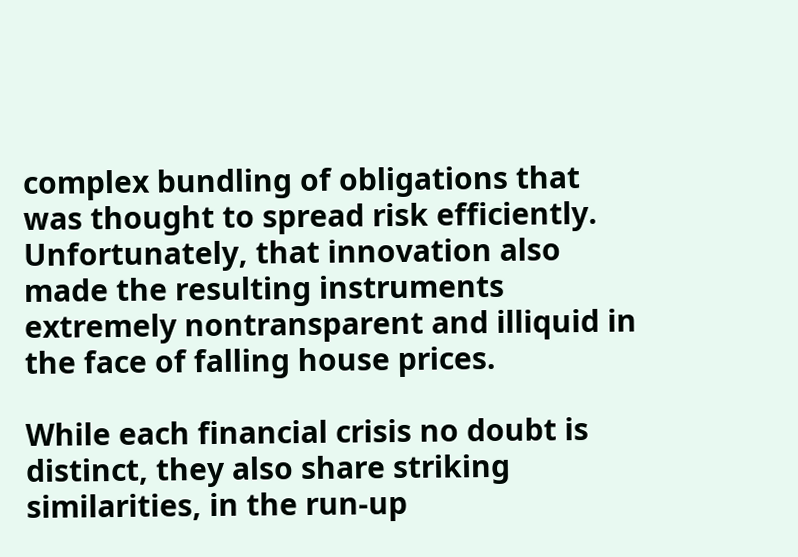complex bundling of obligations that was thought to spread risk efficiently. Unfortunately, that innovation also made the resulting instruments extremely nontransparent and illiquid in the face of falling house prices.

While each financial crisis no doubt is distinct, they also share striking similarities, in the run-up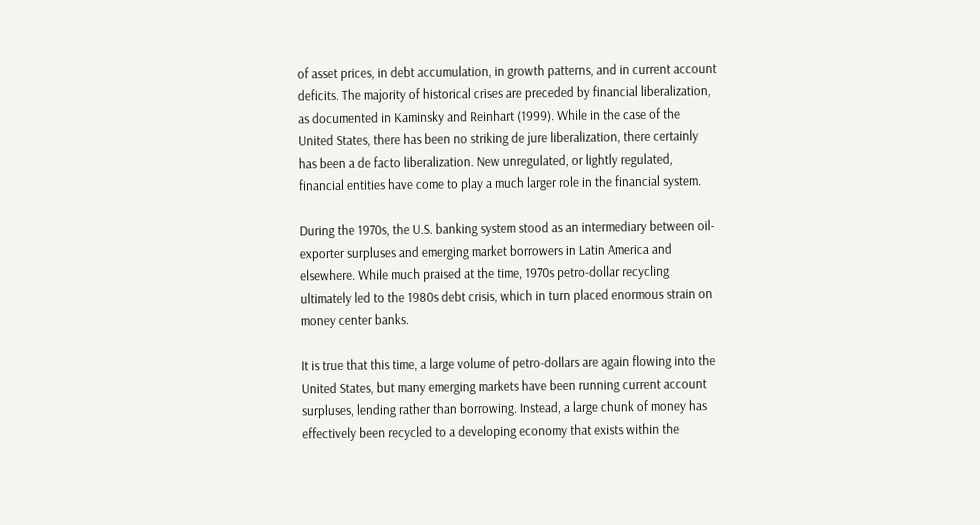of asset prices, in debt accumulation, in growth patterns, and in current account deficits. The majority of historical crises are preceded by financial liberalization, as documented in Kaminsky and Reinhart (1999). While in the case of the United States, there has been no striking de jure liberalization, there certainly has been a de facto liberalization. New unregulated, or lightly regulated, financial entities have come to play a much larger role in the financial system.

During the 1970s, the U.S. banking system stood as an intermediary between oil-exporter surpluses and emerging market borrowers in Latin America and elsewhere. While much praised at the time, 1970s petro-dollar recycling ultimately led to the 1980s debt crisis, which in turn placed enormous strain on money center banks.

It is true that this time, a large volume of petro-dollars are again flowing into the United States, but many emerging markets have been running current account surpluses, lending rather than borrowing. Instead, a large chunk of money has effectively been recycled to a developing economy that exists within the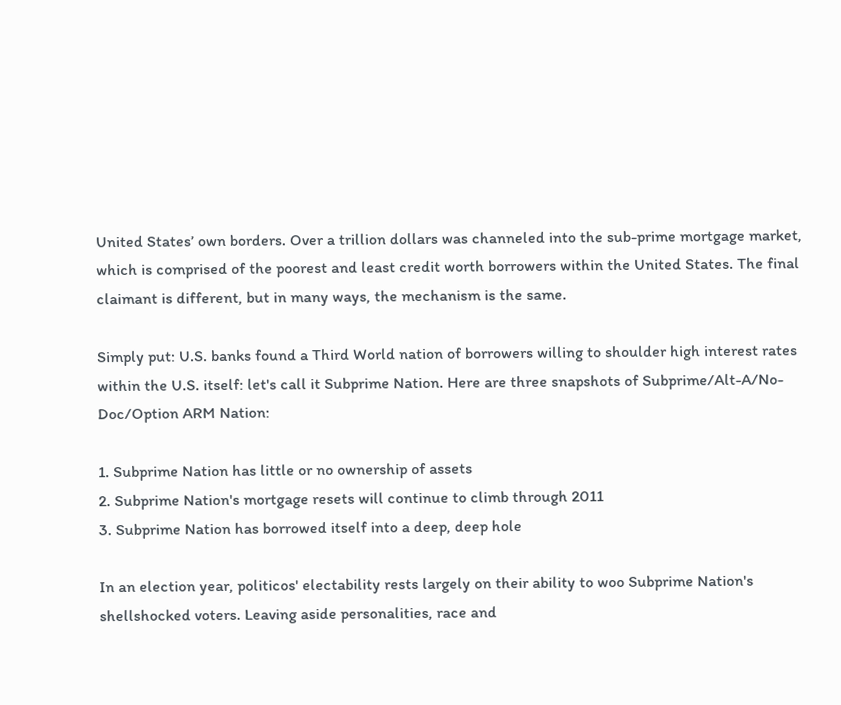United States’ own borders. Over a trillion dollars was channeled into the sub-prime mortgage market, which is comprised of the poorest and least credit worth borrowers within the United States. The final claimant is different, but in many ways, the mechanism is the same.

Simply put: U.S. banks found a Third World nation of borrowers willing to shoulder high interest rates within the U.S. itself: let's call it Subprime Nation. Here are three snapshots of Subprime/Alt-A/No-Doc/Option ARM Nation:

1. Subprime Nation has little or no ownership of assets
2. Subprime Nation's mortgage resets will continue to climb through 2011
3. Subprime Nation has borrowed itself into a deep, deep hole

In an election year, politicos' electability rests largely on their ability to woo Subprime Nation's shellshocked voters. Leaving aside personalities, race and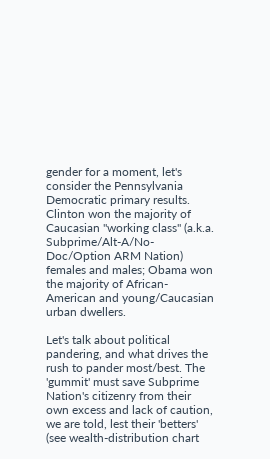gender for a moment, let's consider the Pennsylvania Democratic primary results. Clinton won the majority of Caucasian "working class" (a.k.a. Subprime/Alt-A/No-Doc/Option ARM Nation) females and males; Obama won the majority of African-American and young/Caucasian urban dwellers.

Let's talk about political pandering, and what drives the rush to pander most/best. The 'gummit' must save Subprime Nation's citizenry from their own excess and lack of caution, we are told, lest their 'betters' (see wealth-distribution chart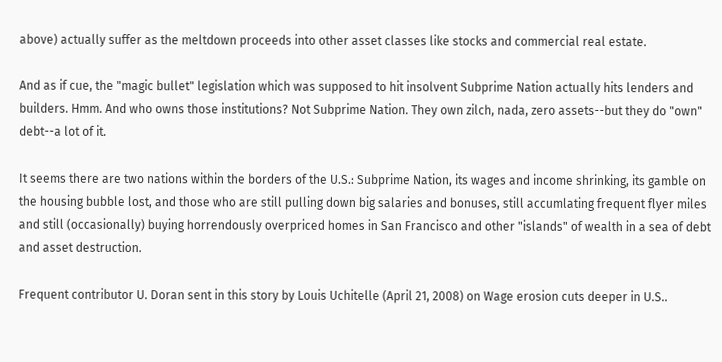above) actually suffer as the meltdown proceeds into other asset classes like stocks and commercial real estate.

And as if cue, the "magic bullet" legislation which was supposed to hit insolvent Subprime Nation actually hits lenders and builders. Hmm. And who owns those institutions? Not Subprime Nation. They own zilch, nada, zero assets--but they do "own" debt--a lot of it.

It seems there are two nations within the borders of the U.S.: Subprime Nation, its wages and income shrinking, its gamble on the housing bubble lost, and those who are still pulling down big salaries and bonuses, still accumlating frequent flyer miles and still (occasionally) buying horrendously overpriced homes in San Francisco and other "islands" of wealth in a sea of debt and asset destruction.

Frequent contributor U. Doran sent in this story by Louis Uchitelle (April 21, 2008) on Wage erosion cuts deeper in U.S..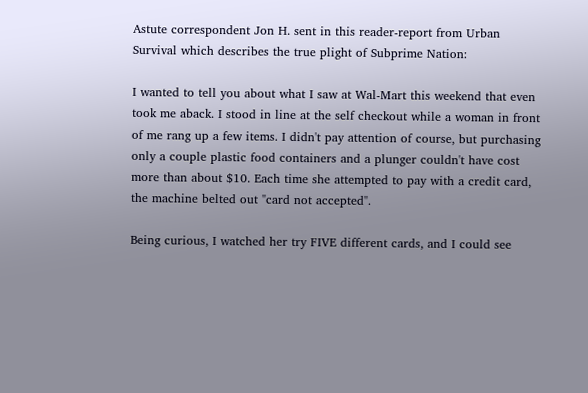Astute correspondent Jon H. sent in this reader-report from Urban Survival which describes the true plight of Subprime Nation:

I wanted to tell you about what I saw at Wal-Mart this weekend that even took me aback. I stood in line at the self checkout while a woman in front of me rang up a few items. I didn't pay attention of course, but purchasing only a couple plastic food containers and a plunger couldn't have cost more than about $10. Each time she attempted to pay with a credit card, the machine belted out "card not accepted".

Being curious, I watched her try FIVE different cards, and I could see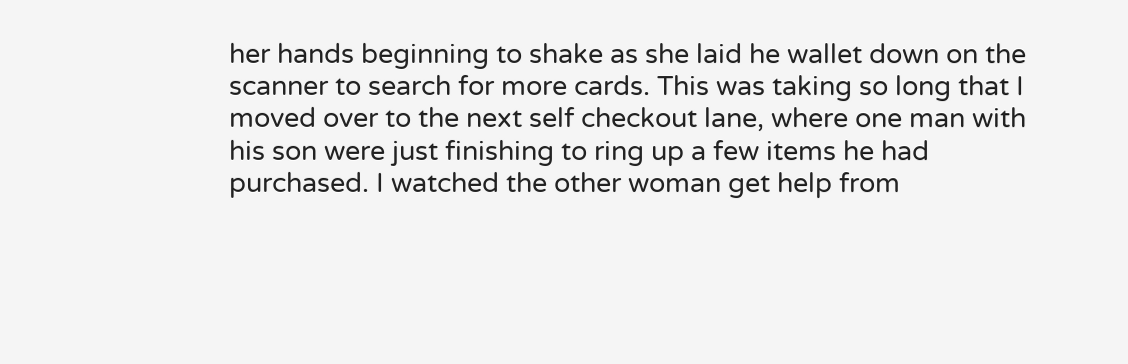her hands beginning to shake as she laid he wallet down on the scanner to search for more cards. This was taking so long that I moved over to the next self checkout lane, where one man with his son were just finishing to ring up a few items he had purchased. I watched the other woman get help from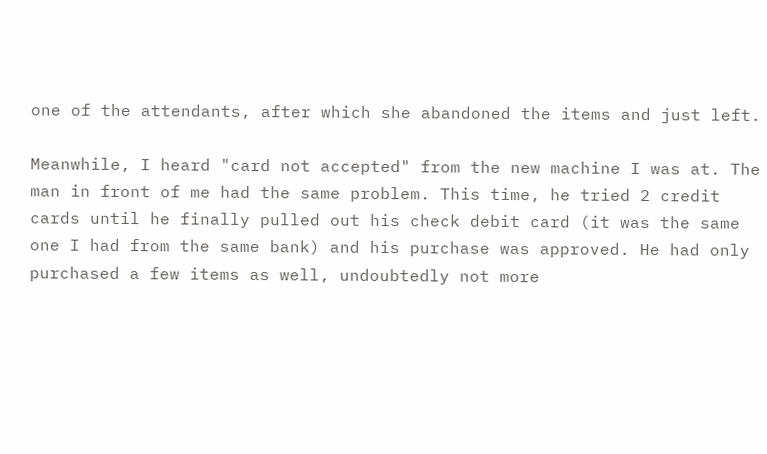one of the attendants, after which she abandoned the items and just left.

Meanwhile, I heard "card not accepted" from the new machine I was at. The man in front of me had the same problem. This time, he tried 2 credit cards until he finally pulled out his check debit card (it was the same one I had from the same bank) and his purchase was approved. He had only purchased a few items as well, undoubtedly not more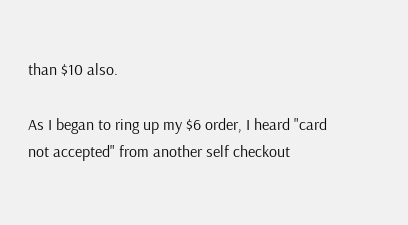than $10 also.

As I began to ring up my $6 order, I heard "card not accepted" from another self checkout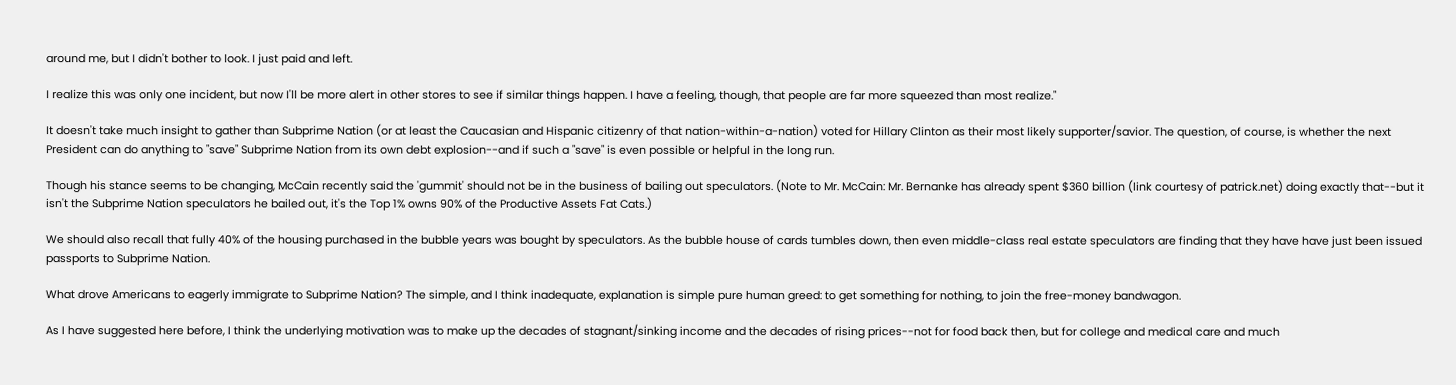around me, but I didn't bother to look. I just paid and left.

I realize this was only one incident, but now I'll be more alert in other stores to see if similar things happen. I have a feeling, though, that people are far more squeezed than most realize."

It doesn't take much insight to gather than Subprime Nation (or at least the Caucasian and Hispanic citizenry of that nation-within-a-nation) voted for Hillary Clinton as their most likely supporter/savior. The question, of course, is whether the next President can do anything to "save" Subprime Nation from its own debt explosion--and if such a "save" is even possible or helpful in the long run.

Though his stance seems to be changing, McCain recently said the 'gummit' should not be in the business of bailing out speculators. (Note to Mr. McCain: Mr. Bernanke has already spent $360 billion (link courtesy of patrick.net) doing exactly that--but it isn't the Subprime Nation speculators he bailed out, it's the Top 1% owns 90% of the Productive Assets Fat Cats.)

We should also recall that fully 40% of the housing purchased in the bubble years was bought by speculators. As the bubble house of cards tumbles down, then even middle-class real estate speculators are finding that they have have just been issued passports to Subprime Nation.

What drove Americans to eagerly immigrate to Subprime Nation? The simple, and I think inadequate, explanation is simple pure human greed: to get something for nothing, to join the free-money bandwagon.

As I have suggested here before, I think the underlying motivation was to make up the decades of stagnant/sinking income and the decades of rising prices--not for food back then, but for college and medical care and much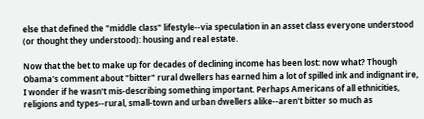else that defined the "middle class" lifestyle--via speculation in an asset class everyone understood (or thought they understood): housing and real estate.

Now that the bet to make up for decades of declining income has been lost: now what? Though Obama's comment about "bitter" rural dwellers has earned him a lot of spilled ink and indignant ire, I wonder if he wasn't mis-describing something important. Perhaps Americans of all ethnicities, religions and types--rural, small-town and urban dwellers alike--aren't bitter so much as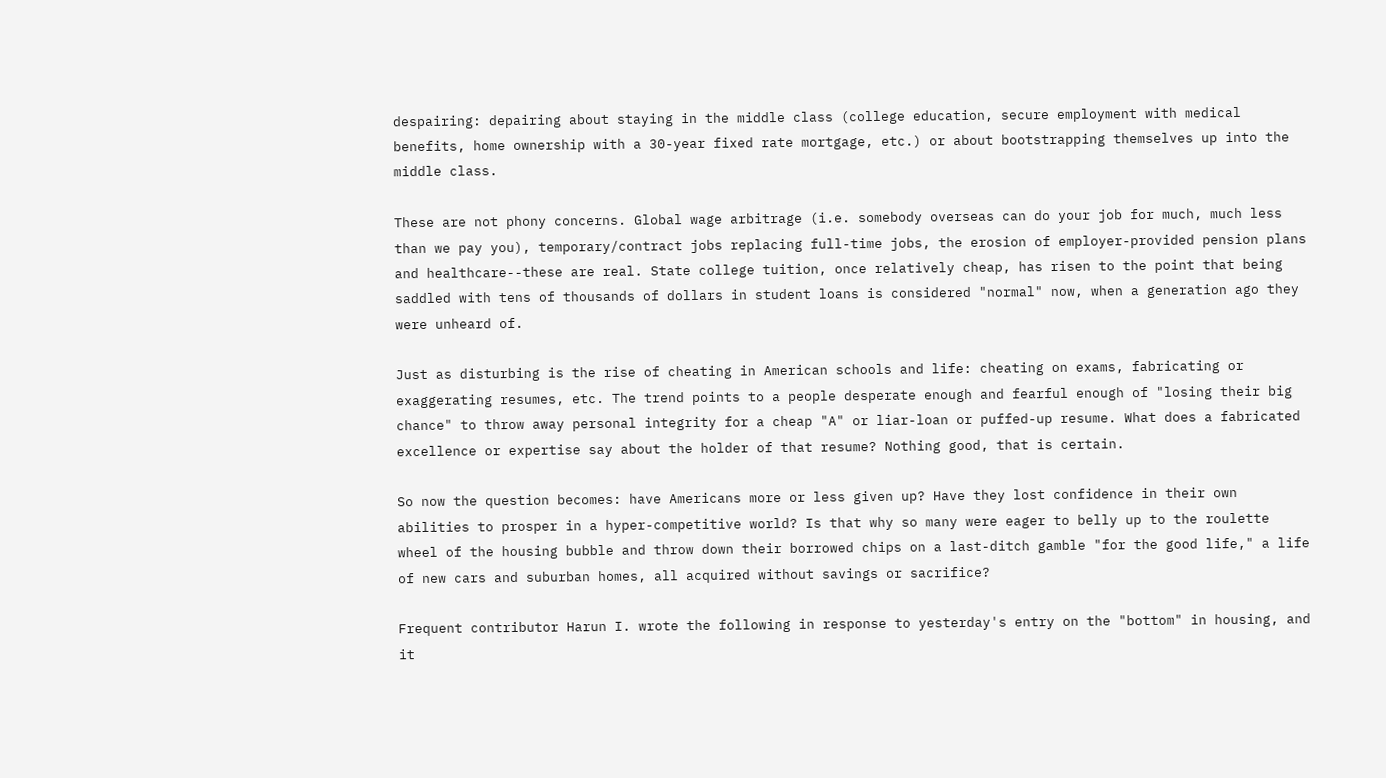despairing: depairing about staying in the middle class (college education, secure employment with medical benefits, home ownership with a 30-year fixed rate mortgage, etc.) or about bootstrapping themselves up into the middle class.

These are not phony concerns. Global wage arbitrage (i.e. somebody overseas can do your job for much, much less than we pay you), temporary/contract jobs replacing full-time jobs, the erosion of employer-provided pension plans and healthcare--these are real. State college tuition, once relatively cheap, has risen to the point that being saddled with tens of thousands of dollars in student loans is considered "normal" now, when a generation ago they were unheard of.

Just as disturbing is the rise of cheating in American schools and life: cheating on exams, fabricating or exaggerating resumes, etc. The trend points to a people desperate enough and fearful enough of "losing their big chance" to throw away personal integrity for a cheap "A" or liar-loan or puffed-up resume. What does a fabricated excellence or expertise say about the holder of that resume? Nothing good, that is certain.

So now the question becomes: have Americans more or less given up? Have they lost confidence in their own abilities to prosper in a hyper-competitive world? Is that why so many were eager to belly up to the roulette wheel of the housing bubble and throw down their borrowed chips on a last-ditch gamble "for the good life," a life of new cars and suburban homes, all acquired without savings or sacrifice?

Frequent contributor Harun I. wrote the following in response to yesterday's entry on the "bottom" in housing, and it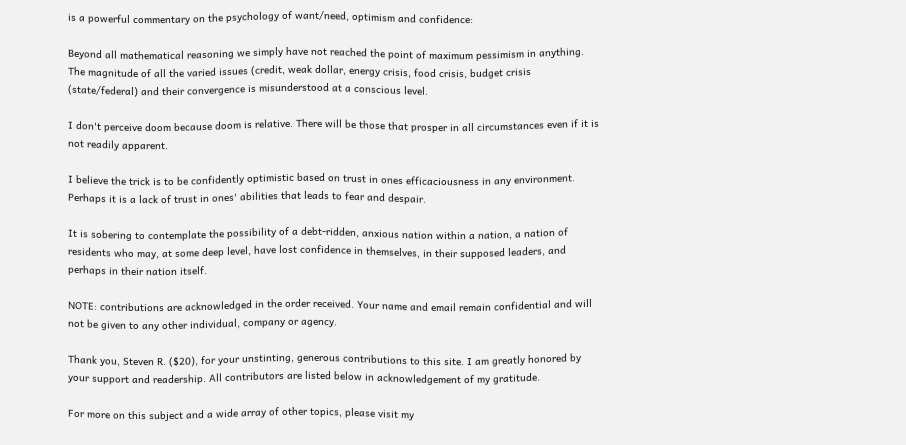is a powerful commentary on the psychology of want/need, optimism and confidence:

Beyond all mathematical reasoning we simply have not reached the point of maximum pessimism in anything. The magnitude of all the varied issues (credit, weak dollar, energy crisis, food crisis, budget crisis (state/federal) and their convergence is misunderstood at a conscious level.

I don't perceive doom because doom is relative. There will be those that prosper in all circumstances even if it is not readily apparent.

I believe the trick is to be confidently optimistic based on trust in ones efficaciousness in any environment. Perhaps it is a lack of trust in ones' abilities that leads to fear and despair.

It is sobering to contemplate the possibility of a debt-ridden, anxious nation within a nation, a nation of residents who may, at some deep level, have lost confidence in themselves, in their supposed leaders, and perhaps in their nation itself.

NOTE: contributions are acknowledged in the order received. Your name and email remain confidential and will not be given to any other individual, company or agency.

Thank you, Steven R. ($20), for your unstinting, generous contributions to this site. I am greatly honored by your support and readership. All contributors are listed below in acknowledgement of my gratitude.

For more on this subject and a wide array of other topics, please visit my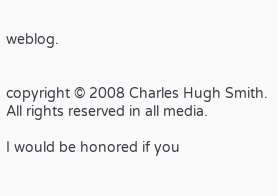weblog.


copyright © 2008 Charles Hugh Smith. All rights reserved in all media.

I would be honored if you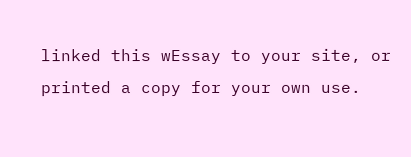linked this wEssay to your site, or printed a copy for your own use.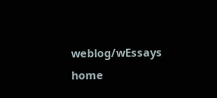weblog/wEssays     home